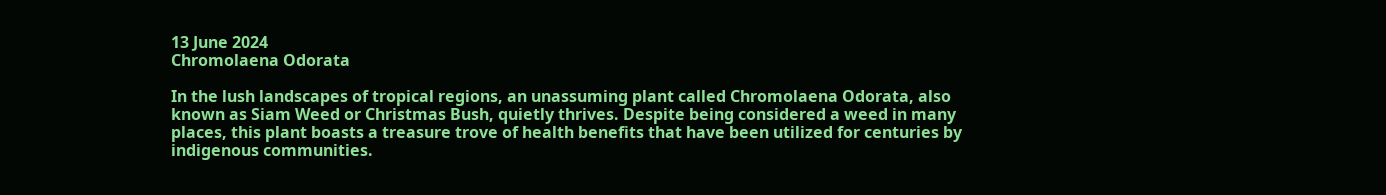13 June 2024
Chromolaena Odorata

In the lush landscapes of tropical regions, an unassuming plant called Chromolaena Odorata, also known as Siam Weed or Christmas Bush, quietly thrives. Despite being considered a weed in many places, this plant boasts a treasure trove of health benefits that have been utilized for centuries by indigenous communities.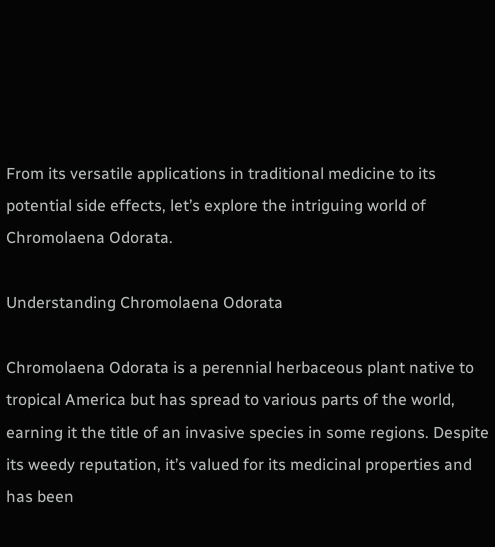From its versatile applications in traditional medicine to its potential side effects, let’s explore the intriguing world of Chromolaena Odorata.

Understanding Chromolaena Odorata

Chromolaena Odorata is a perennial herbaceous plant native to tropical America but has spread to various parts of the world, earning it the title of an invasive species in some regions. Despite its weedy reputation, it’s valued for its medicinal properties and has been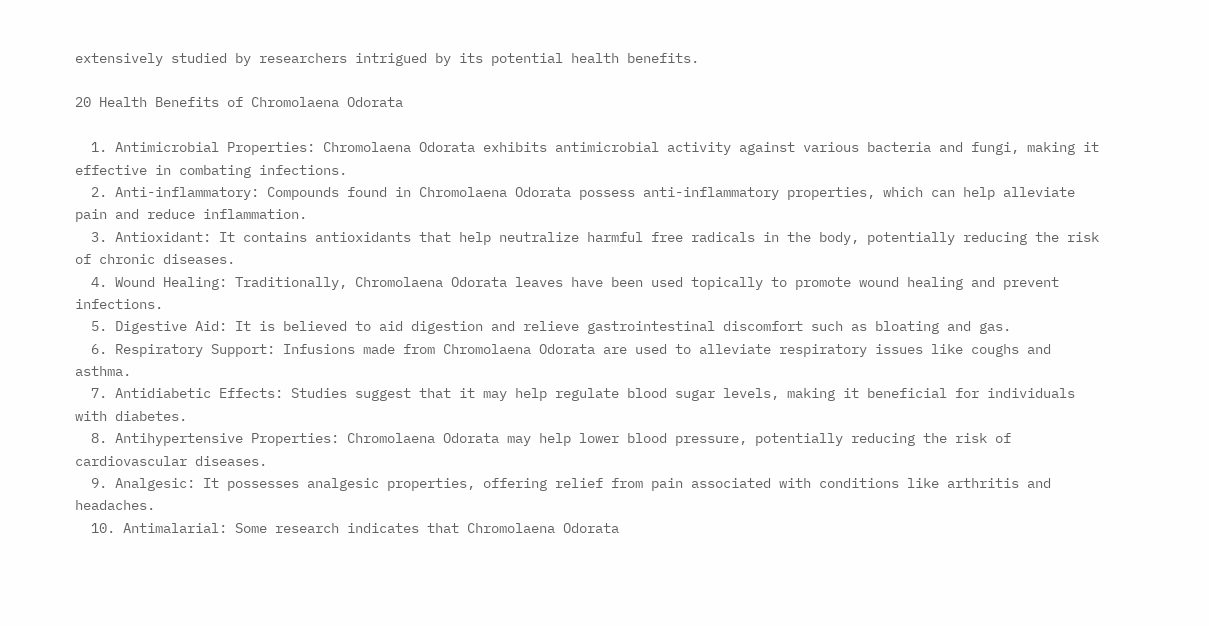extensively studied by researchers intrigued by its potential health benefits.

20 Health Benefits of Chromolaena Odorata

  1. Antimicrobial Properties: Chromolaena Odorata exhibits antimicrobial activity against various bacteria and fungi, making it effective in combating infections.
  2. Anti-inflammatory: Compounds found in Chromolaena Odorata possess anti-inflammatory properties, which can help alleviate pain and reduce inflammation.
  3. Antioxidant: It contains antioxidants that help neutralize harmful free radicals in the body, potentially reducing the risk of chronic diseases.
  4. Wound Healing: Traditionally, Chromolaena Odorata leaves have been used topically to promote wound healing and prevent infections.
  5. Digestive Aid: It is believed to aid digestion and relieve gastrointestinal discomfort such as bloating and gas.
  6. Respiratory Support: Infusions made from Chromolaena Odorata are used to alleviate respiratory issues like coughs and asthma.
  7. Antidiabetic Effects: Studies suggest that it may help regulate blood sugar levels, making it beneficial for individuals with diabetes.
  8. Antihypertensive Properties: Chromolaena Odorata may help lower blood pressure, potentially reducing the risk of cardiovascular diseases.
  9. Analgesic: It possesses analgesic properties, offering relief from pain associated with conditions like arthritis and headaches.
  10. Antimalarial: Some research indicates that Chromolaena Odorata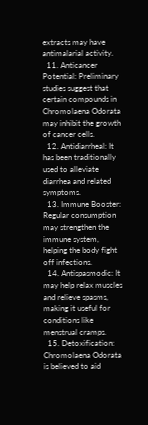extracts may have antimalarial activity.
  11. Anticancer Potential: Preliminary studies suggest that certain compounds in Chromolaena Odorata may inhibit the growth of cancer cells.
  12. Antidiarrheal: It has been traditionally used to alleviate diarrhea and related symptoms.
  13. Immune Booster: Regular consumption may strengthen the immune system, helping the body fight off infections.
  14. Antispasmodic: It may help relax muscles and relieve spasms, making it useful for conditions like menstrual cramps.
  15. Detoxification: Chromolaena Odorata is believed to aid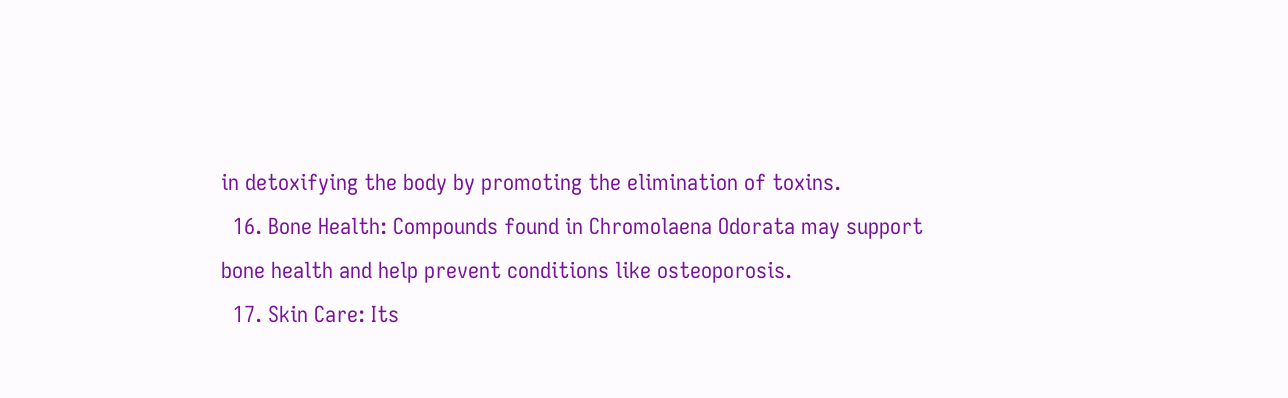in detoxifying the body by promoting the elimination of toxins.
  16. Bone Health: Compounds found in Chromolaena Odorata may support bone health and help prevent conditions like osteoporosis.
  17. Skin Care: Its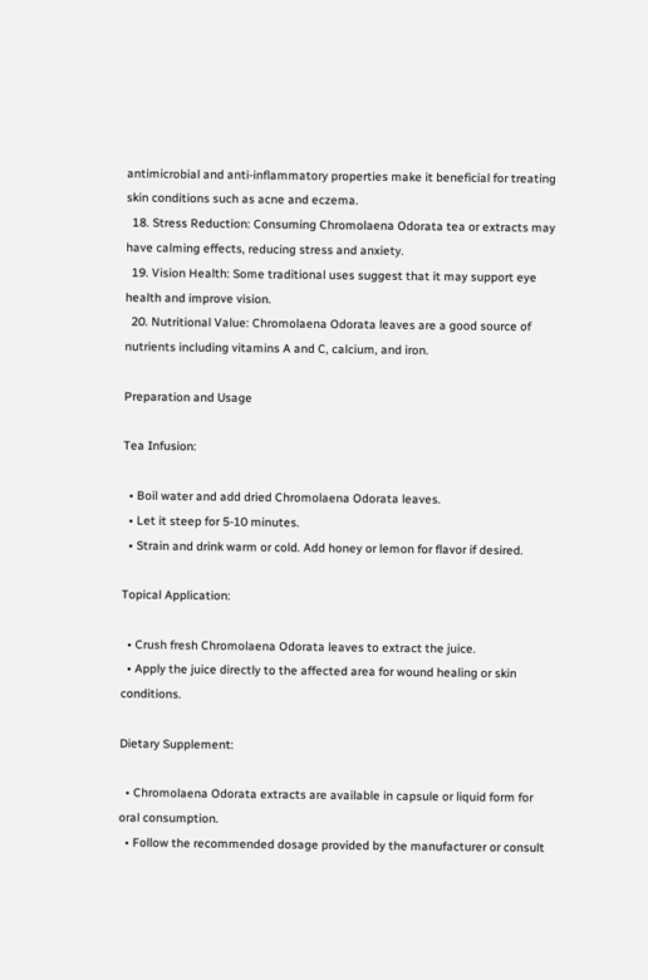antimicrobial and anti-inflammatory properties make it beneficial for treating skin conditions such as acne and eczema.
  18. Stress Reduction: Consuming Chromolaena Odorata tea or extracts may have calming effects, reducing stress and anxiety.
  19. Vision Health: Some traditional uses suggest that it may support eye health and improve vision.
  20. Nutritional Value: Chromolaena Odorata leaves are a good source of nutrients including vitamins A and C, calcium, and iron.

Preparation and Usage

Tea Infusion:

  • Boil water and add dried Chromolaena Odorata leaves.
  • Let it steep for 5-10 minutes.
  • Strain and drink warm or cold. Add honey or lemon for flavor if desired.

Topical Application:

  • Crush fresh Chromolaena Odorata leaves to extract the juice.
  • Apply the juice directly to the affected area for wound healing or skin conditions.

Dietary Supplement:

  • Chromolaena Odorata extracts are available in capsule or liquid form for oral consumption.
  • Follow the recommended dosage provided by the manufacturer or consult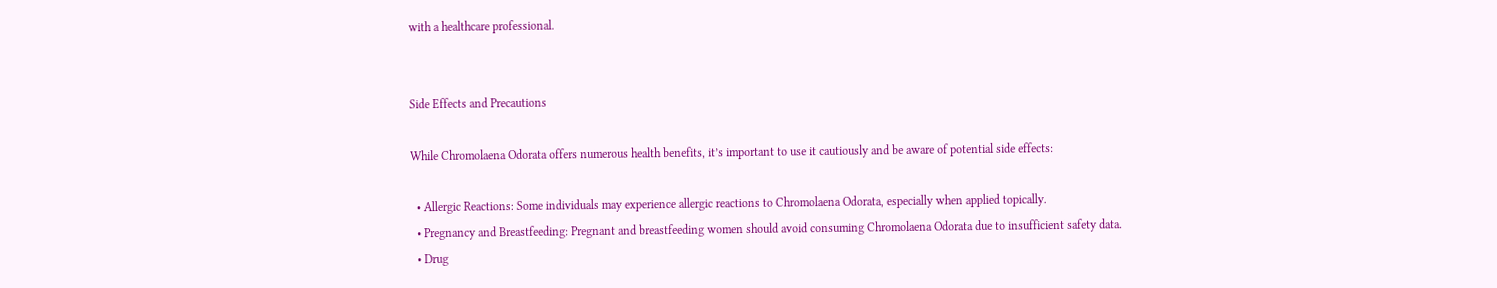with a healthcare professional.


Side Effects and Precautions

While Chromolaena Odorata offers numerous health benefits, it’s important to use it cautiously and be aware of potential side effects:

  • Allergic Reactions: Some individuals may experience allergic reactions to Chromolaena Odorata, especially when applied topically.
  • Pregnancy and Breastfeeding: Pregnant and breastfeeding women should avoid consuming Chromolaena Odorata due to insufficient safety data.
  • Drug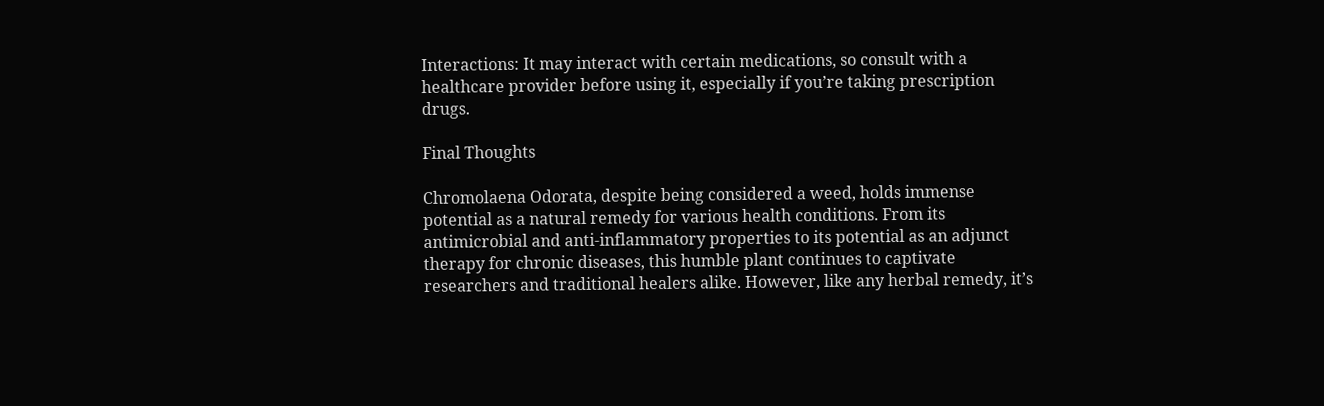Interactions: It may interact with certain medications, so consult with a healthcare provider before using it, especially if you’re taking prescription drugs.

Final Thoughts

Chromolaena Odorata, despite being considered a weed, holds immense potential as a natural remedy for various health conditions. From its antimicrobial and anti-inflammatory properties to its potential as an adjunct therapy for chronic diseases, this humble plant continues to captivate researchers and traditional healers alike. However, like any herbal remedy, it’s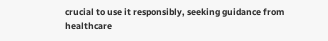crucial to use it responsibly, seeking guidance from healthcare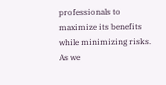professionals to maximize its benefits while minimizing risks. As we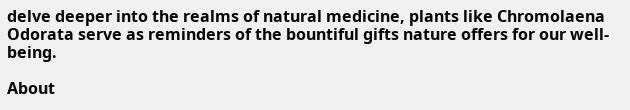delve deeper into the realms of natural medicine, plants like Chromolaena Odorata serve as reminders of the bountiful gifts nature offers for our well-being.

About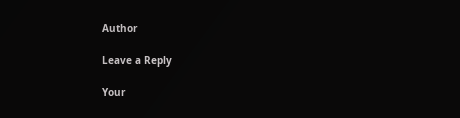Author

Leave a Reply

Your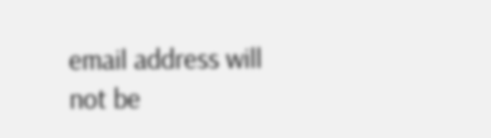email address will not be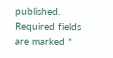published. Required fields are marked *